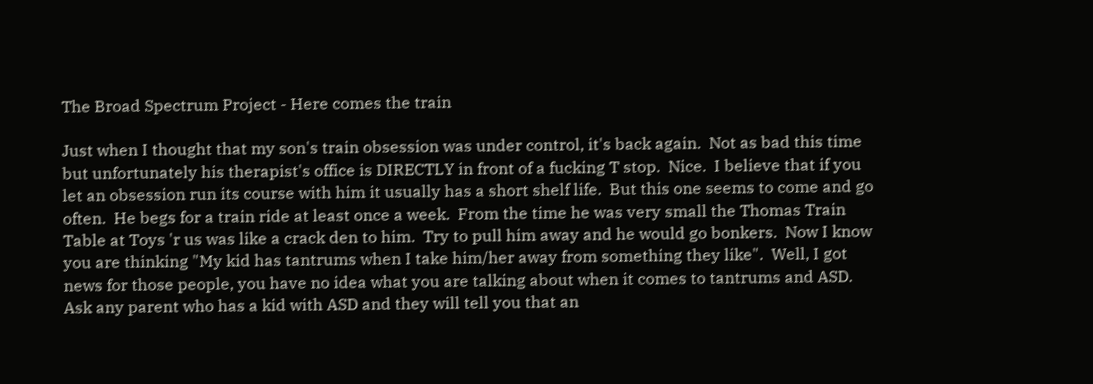The Broad Spectrum Project - Here comes the train

Just when I thought that my son's train obsession was under control, it's back again.  Not as bad this time but unfortunately his therapist's office is DIRECTLY in front of a fucking T stop.  Nice.  I believe that if you let an obsession run its course with him it usually has a short shelf life.  But this one seems to come and go often.  He begs for a train ride at least once a week.  From the time he was very small the Thomas Train Table at Toys 'r us was like a crack den to him.  Try to pull him away and he would go bonkers.  Now I know you are thinking "My kid has tantrums when I take him/her away from something they like".  Well, I got news for those people, you have no idea what you are talking about when it comes to tantrums and ASD.  Ask any parent who has a kid with ASD and they will tell you that an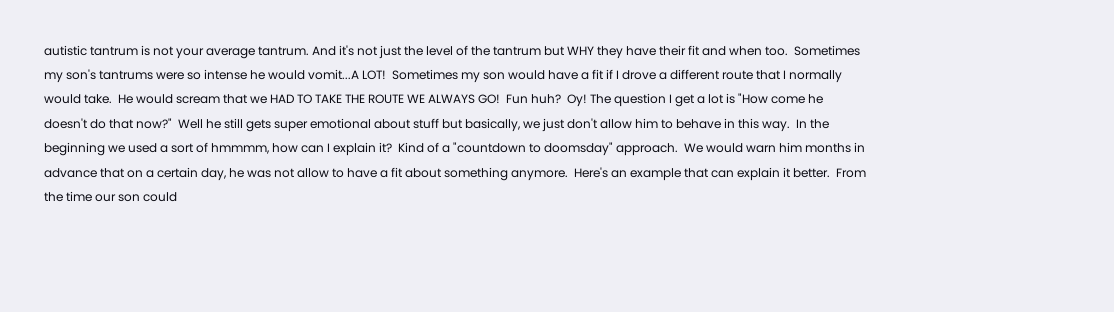autistic tantrum is not your average tantrum. And it's not just the level of the tantrum but WHY they have their fit and when too.  Sometimes my son's tantrums were so intense he would vomit...A LOT!  Sometimes my son would have a fit if I drove a different route that I normally would take.  He would scream that we HAD TO TAKE THE ROUTE WE ALWAYS GO!  Fun huh?  Oy! The question I get a lot is "How come he doesn't do that now?"  Well he still gets super emotional about stuff but basically, we just don't allow him to behave in this way.  In the beginning we used a sort of hmmmm, how can I explain it?  Kind of a "countdown to doomsday" approach.  We would warn him months in advance that on a certain day, he was not allow to have a fit about something anymore.  Here's an example that can explain it better.  From the time our son could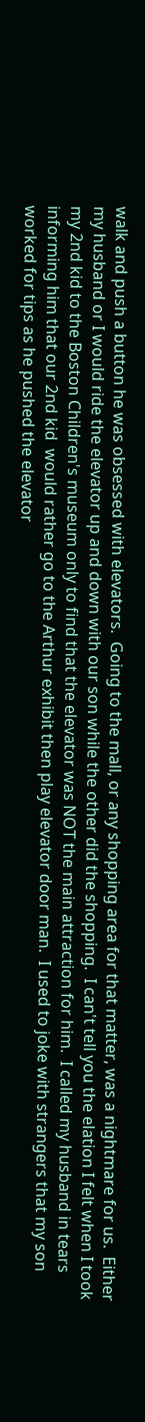walk and push a button he was obsessed with elevators.  Going to the mall, or any shopping area for that matter, was a nightmare for us.  Either my husband or I would ride the elevator up and down with our son while the other did the shopping.  I can't tell you the elation I felt when I took my 2nd kid to the Boston Children's museum only to find that the elevator was NOT the main attraction for him.  I called my husband in tears informing him that our 2nd kid  would rather go to the Arthur exhibit then play elevator door man.  I used to joke with strangers that my son worked for tips as he pushed the elevator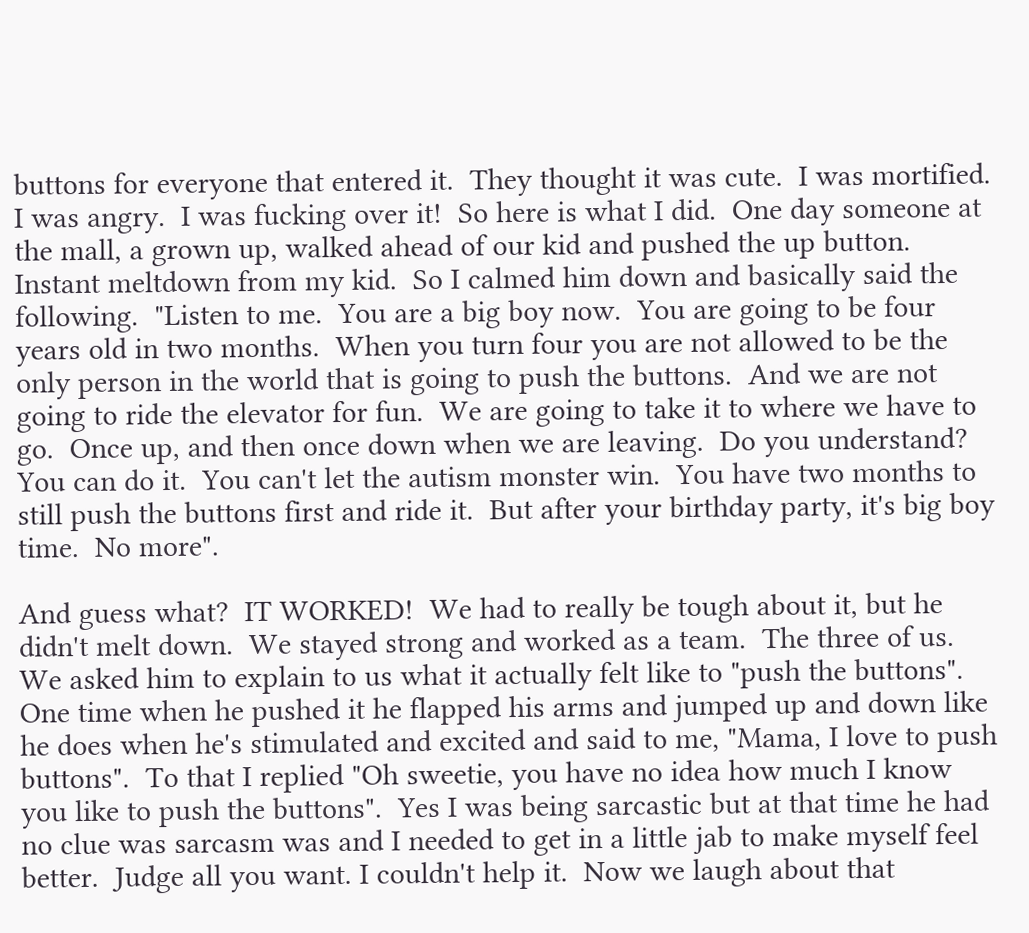buttons for everyone that entered it.  They thought it was cute.  I was mortified.  I was angry.  I was fucking over it!  So here is what I did.  One day someone at the mall, a grown up, walked ahead of our kid and pushed the up button.  Instant meltdown from my kid.  So I calmed him down and basically said the following.  "Listen to me.  You are a big boy now.  You are going to be four years old in two months.  When you turn four you are not allowed to be the only person in the world that is going to push the buttons.  And we are not going to ride the elevator for fun.  We are going to take it to where we have to go.  Once up, and then once down when we are leaving.  Do you understand?  You can do it.  You can't let the autism monster win.  You have two months to still push the buttons first and ride it.  But after your birthday party, it's big boy time.  No more".

And guess what?  IT WORKED!  We had to really be tough about it, but he didn't melt down.  We stayed strong and worked as a team.  The three of us.  We asked him to explain to us what it actually felt like to "push the buttons".  One time when he pushed it he flapped his arms and jumped up and down like he does when he's stimulated and excited and said to me, "Mama, I love to push buttons".  To that I replied "Oh sweetie, you have no idea how much I know you like to push the buttons".  Yes I was being sarcastic but at that time he had no clue was sarcasm was and I needed to get in a little jab to make myself feel better.  Judge all you want. I couldn't help it.  Now we laugh about that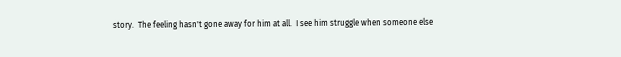story.  The feeling hasn't gone away for him at all.  I see him struggle when someone else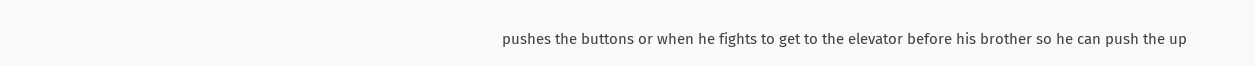pushes the buttons or when he fights to get to the elevator before his brother so he can push the up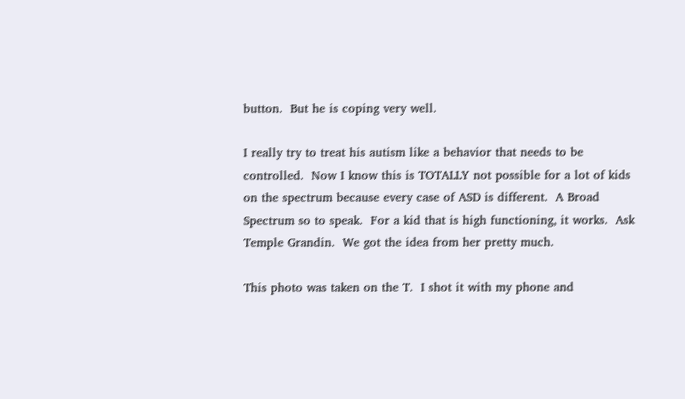button.  But he is coping very well.

I really try to treat his autism like a behavior that needs to be controlled.  Now I know this is TOTALLY not possible for a lot of kids on the spectrum because every case of ASD is different.  A Broad Spectrum so to speak.  For a kid that is high functioning, it works.  Ask Temple Grandin.  We got the idea from her pretty much.

This photo was taken on the T.  I shot it with my phone and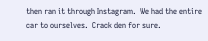then ran it through Instagram.  We had the entire car to ourselves.  Crack den for sure.